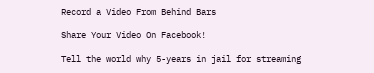Record a Video From Behind Bars

Share Your Video On Facebook!

Tell the world why 5-years in jail for streaming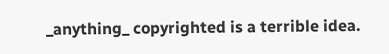_anything_ copyrighted is a terrible idea.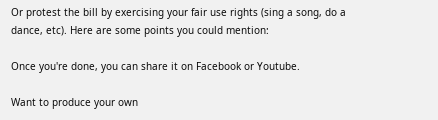Or protest the bill by exercising your fair use rights (sing a song, do a dance, etc). Here are some points you could mention:

Once you're done, you can share it on Facebook or Youtube.

Want to produce your own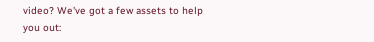video? We've got a few assets to help you out: